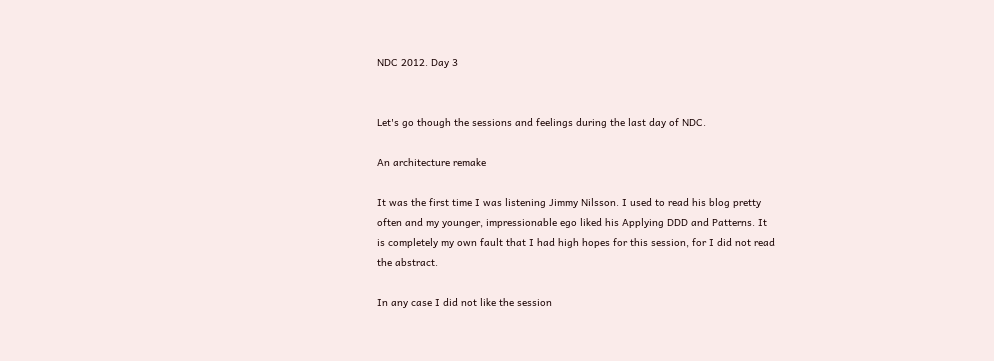NDC 2012. Day 3


Let's go though the sessions and feelings during the last day of NDC.

An architecture remake

It was the first time I was listening Jimmy Nilsson. I used to read his blog pretty often and my younger, impressionable ego liked his Applying DDD and Patterns. It is completely my own fault that I had high hopes for this session, for I did not read the abstract.

In any case I did not like the session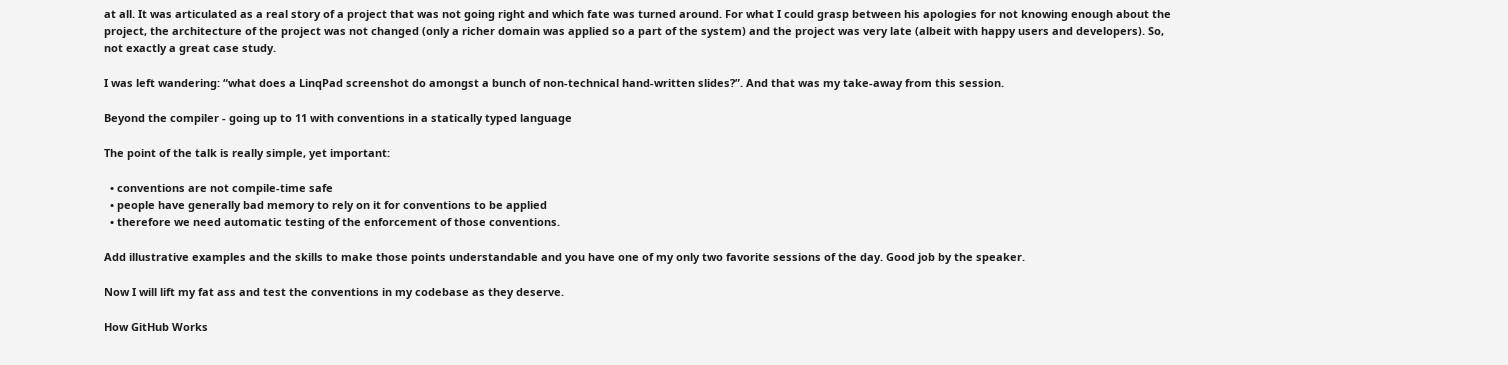at all. It was articulated as a real story of a project that was not going right and which fate was turned around. For what I could grasp between his apologies for not knowing enough about the project, the architecture of the project was not changed (only a richer domain was applied so a part of the system) and the project was very late (albeit with happy users and developers). So, not exactly a great case study.

I was left wandering: “what does a LinqPad screenshot do amongst a bunch of non-technical hand-written slides?”. And that was my take-away from this session.

Beyond the compiler - going up to 11 with conventions in a statically typed language

The point of the talk is really simple, yet important:

  • conventions are not compile-time safe
  • people have generally bad memory to rely on it for conventions to be applied
  • therefore we need automatic testing of the enforcement of those conventions.

Add illustrative examples and the skills to make those points understandable and you have one of my only two favorite sessions of the day. Good job by the speaker.

Now I will lift my fat ass and test the conventions in my codebase as they deserve.

How GitHub Works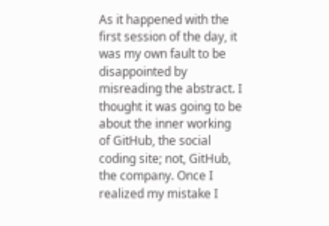As it happened with the first session of the day, it was my own fault to be disappointed by misreading the abstract. I thought it was going to be about the inner working of GitHub, the social coding site; not, GitHub, the company. Once I realized my mistake I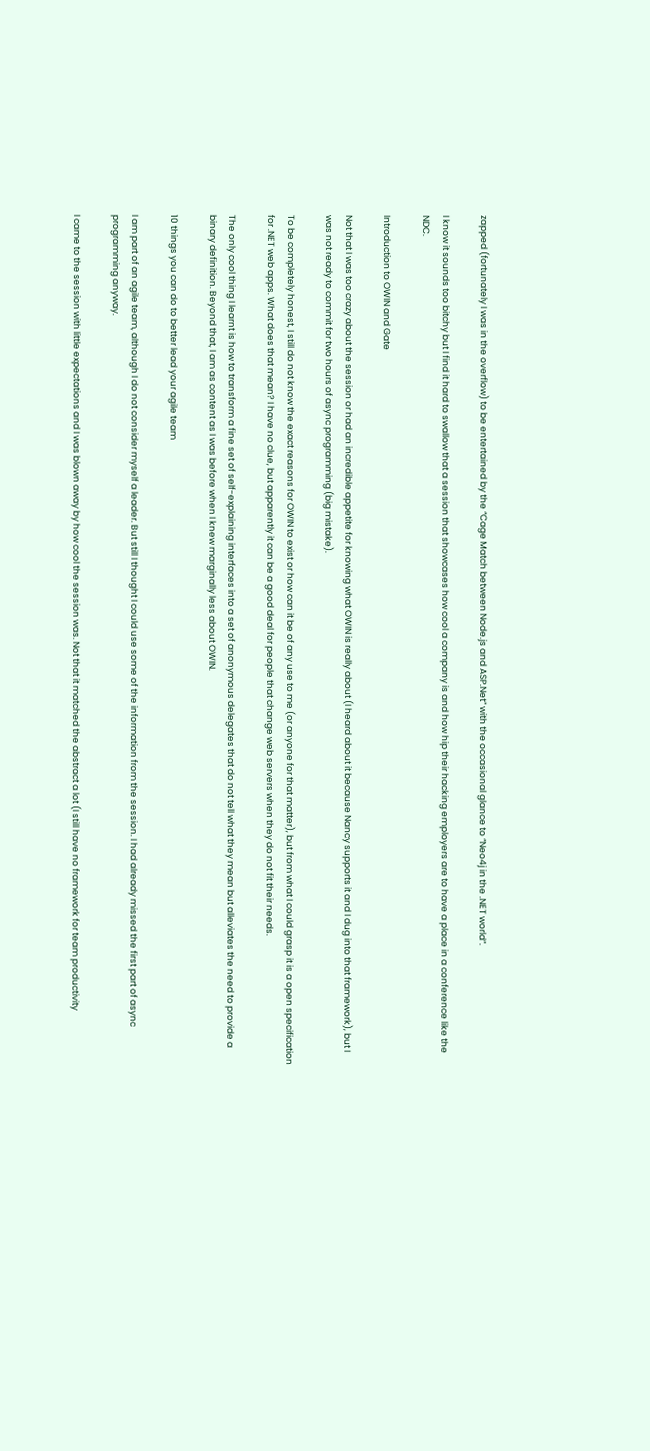zapped (fortunately I was in the overflow) to be entertained by the “Cage Match between Node.js and ASP.Net” with the occasional glance to “Neo4j in the .NET world”.

I know it sounds too bitchy but I find it hard to swallow that a session that showcases how cool a company is and how hip their hacking employers are to have a place in a conference like the NDC.

Introduction to OWIN and Gate

Not that I was too crazy about the session or had an incredible appetite for knowing what OWIN is really about (I heard about it because Nancy supports it and I dug into that framework), but I was not ready to commit for two hours of async programming (big mistake).

To be completely honest, I still do not know the exact reasons for OWIN to exist or how can it be of any use to me (or anyone for that matter), but from what I could grasp it is a open specification for .NET web apps. What does that mean? I have no clue, but apparently it can be a good deal for people that change web servers when they do not fit their needs.

The only cool thing I learnt is how to transform a fine set of self-explaining interfaces into a set of anonymous delegates that do not tell what they mean but alleviates the need to provide a binary definition. Beyond that, I am as content as I was before when I knew marginally less about OWIN.

10 things you can do to better lead your agile team

I am part of an agile team, although I do not consider myself a leader. But still I thought I could use some of the information from the session. I had already missed the first part of async programming anyway.

I came to the session with little expectations and I was blown away by how cool the session was. Not that it matched the abstract a lot (I still have no framework for team productivity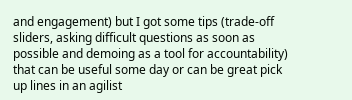and engagement) but I got some tips (trade-off sliders, asking difficult questions as soon as possible and demoing as a tool for accountability) that can be useful some day or can be great pick up lines in an agilist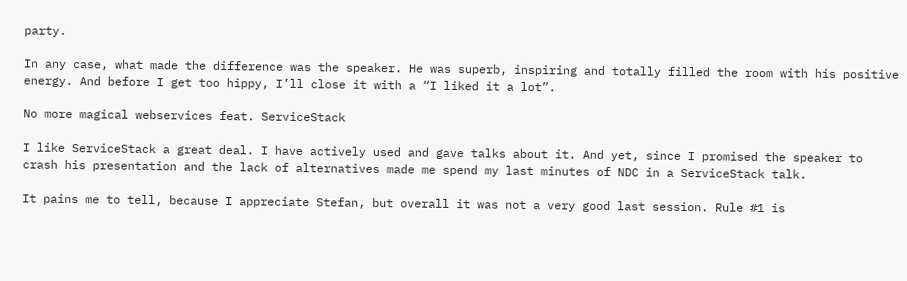party.

In any case, what made the difference was the speaker. He was superb, inspiring and totally filled the room with his positive energy. And before I get too hippy, I’ll close it with a “I liked it a lot”.

No more magical webservices feat. ServiceStack

I like ServiceStack a great deal. I have actively used and gave talks about it. And yet, since I promised the speaker to crash his presentation and the lack of alternatives made me spend my last minutes of NDC in a ServiceStack talk.

It pains me to tell, because I appreciate Stefan, but overall it was not a very good last session. Rule #1 is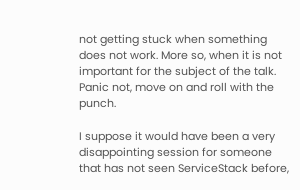not getting stuck when something does not work. More so, when it is not important for the subject of the talk. Panic not, move on and roll with the punch.

I suppose it would have been a very disappointing session for someone that has not seen ServiceStack before,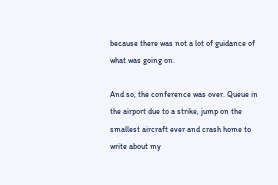because there was not a lot of guidance of what was going on.

And so, the conference was over. Queue in the airport due to a strike, jump on the smallest aircraft ever and crash home to write about my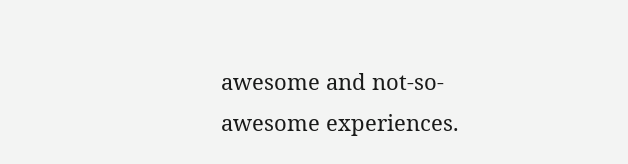awesome and not-so-awesome experiences.